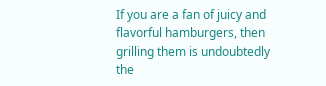If you are a fan of juicy and flavorful hamburgers, then grilling them is undoubtedly the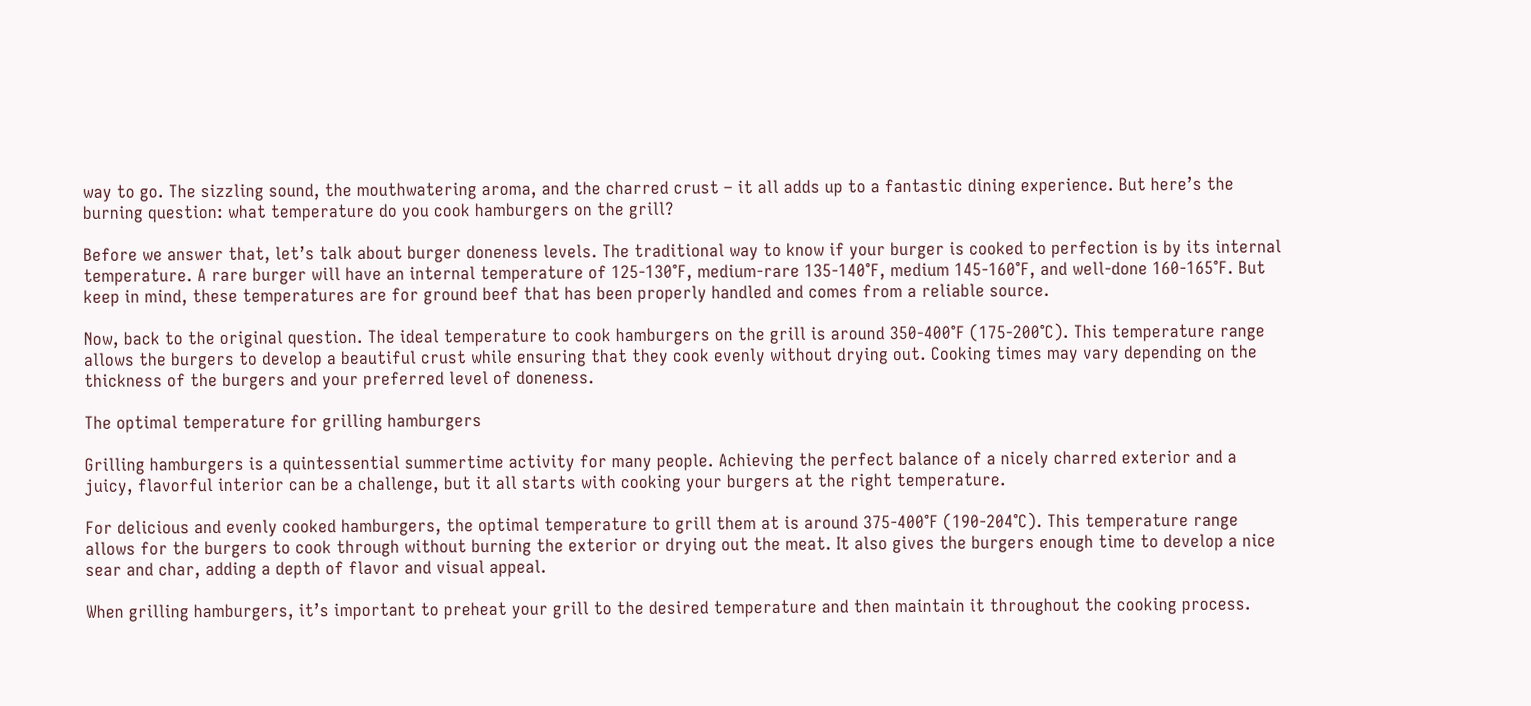way to go. The sizzling sound, the mouthwatering aroma, and the charred crust – it all adds up to a fantastic dining experience. But here’s the burning question: what temperature do you cook hamburgers on the grill?

Before we answer that, let’s talk about burger doneness levels. The traditional way to know if your burger is cooked to perfection is by its internal temperature. A rare burger will have an internal temperature of 125-130°F, medium-rare 135-140°F, medium 145-160°F, and well-done 160-165°F. But keep in mind, these temperatures are for ground beef that has been properly handled and comes from a reliable source.

Now, back to the original question. The ideal temperature to cook hamburgers on the grill is around 350-400°F (175-200°C). This temperature range allows the burgers to develop a beautiful crust while ensuring that they cook evenly without drying out. Cooking times may vary depending on the thickness of the burgers and your preferred level of doneness.

The optimal temperature for grilling hamburgers

Grilling hamburgers is a quintessential summertime activity for many people. Achieving the perfect balance of a nicely charred exterior and a juicy, flavorful interior can be a challenge, but it all starts with cooking your burgers at the right temperature.

For delicious and evenly cooked hamburgers, the optimal temperature to grill them at is around 375-400°F (190-204°C). This temperature range allows for the burgers to cook through without burning the exterior or drying out the meat. It also gives the burgers enough time to develop a nice sear and char, adding a depth of flavor and visual appeal.

When grilling hamburgers, it’s important to preheat your grill to the desired temperature and then maintain it throughout the cooking process.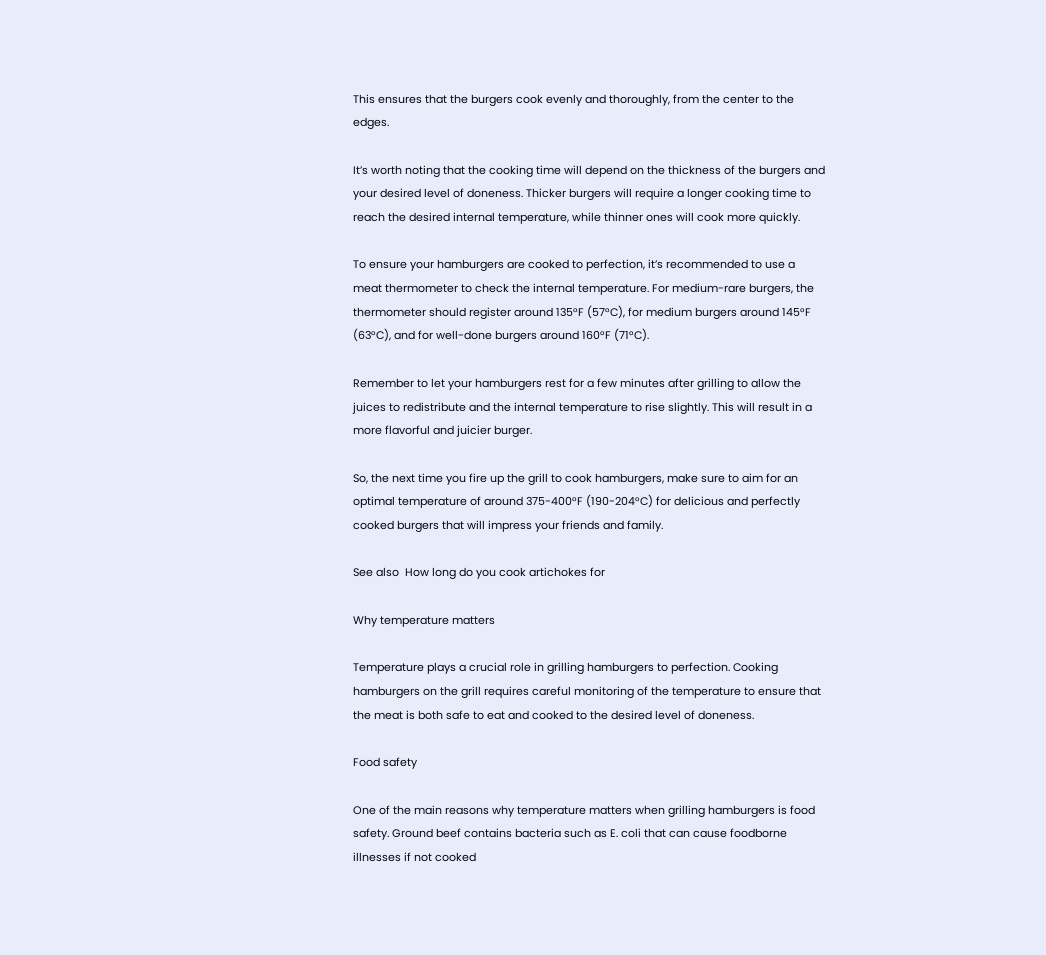This ensures that the burgers cook evenly and thoroughly, from the center to the edges.

It’s worth noting that the cooking time will depend on the thickness of the burgers and your desired level of doneness. Thicker burgers will require a longer cooking time to reach the desired internal temperature, while thinner ones will cook more quickly.

To ensure your hamburgers are cooked to perfection, it’s recommended to use a meat thermometer to check the internal temperature. For medium-rare burgers, the thermometer should register around 135°F (57°C), for medium burgers around 145°F (63°C), and for well-done burgers around 160°F (71°C).

Remember to let your hamburgers rest for a few minutes after grilling to allow the juices to redistribute and the internal temperature to rise slightly. This will result in a more flavorful and juicier burger.

So, the next time you fire up the grill to cook hamburgers, make sure to aim for an optimal temperature of around 375-400°F (190-204°C) for delicious and perfectly cooked burgers that will impress your friends and family.

See also  How long do you cook artichokes for

Why temperature matters

Temperature plays a crucial role in grilling hamburgers to perfection. Cooking hamburgers on the grill requires careful monitoring of the temperature to ensure that the meat is both safe to eat and cooked to the desired level of doneness.

Food safety

One of the main reasons why temperature matters when grilling hamburgers is food safety. Ground beef contains bacteria such as E. coli that can cause foodborne illnesses if not cooked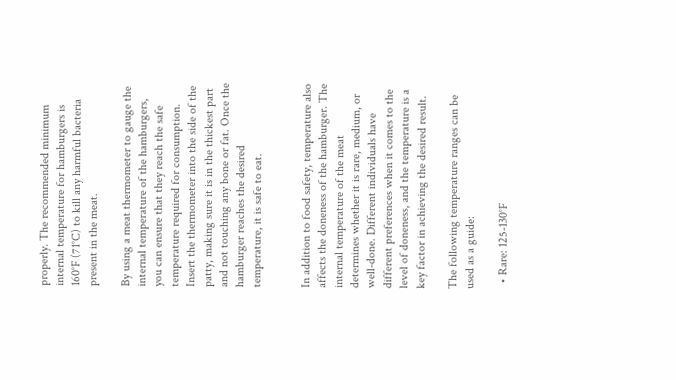properly. The recommended minimum internal temperature for hamburgers is 160°F (71°C) to kill any harmful bacteria present in the meat.

By using a meat thermometer to gauge the internal temperature of the hamburgers, you can ensure that they reach the safe temperature required for consumption. Insert the thermometer into the side of the patty, making sure it is in the thickest part and not touching any bone or fat. Once the hamburger reaches the desired temperature, it is safe to eat.


In addition to food safety, temperature also affects the doneness of the hamburger. The internal temperature of the meat determines whether it is rare, medium, or well-done. Different individuals have different preferences when it comes to the level of doneness, and the temperature is a key factor in achieving the desired result.

The following temperature ranges can be used as a guide:

  • Rare: 125-130°F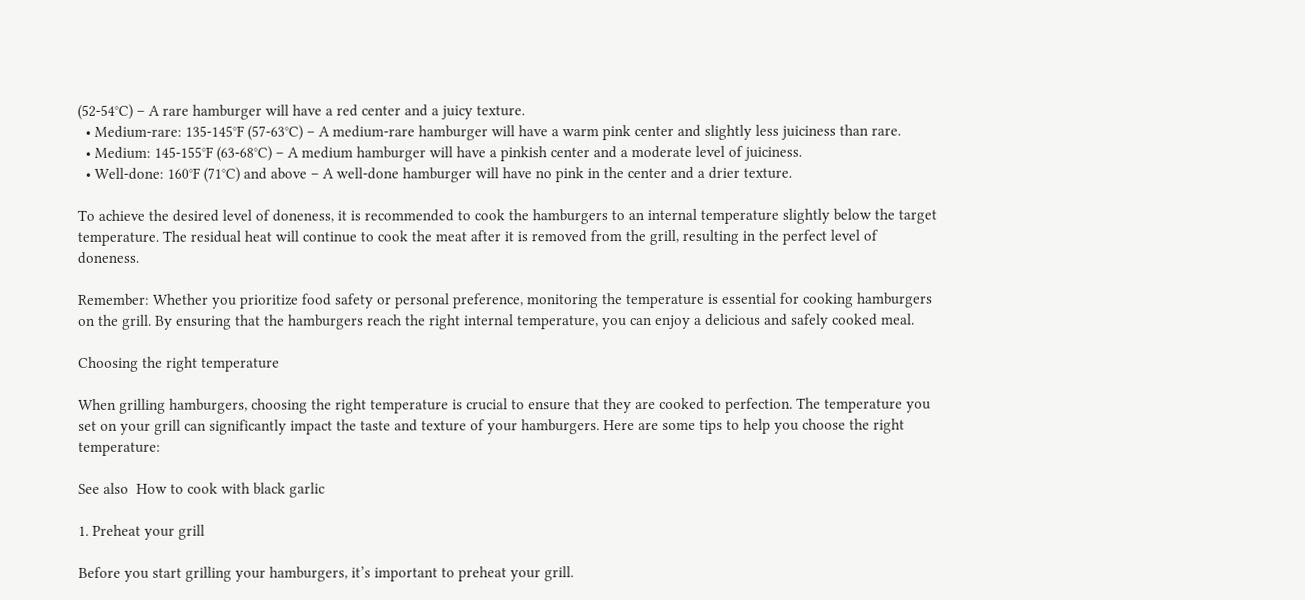(52-54°C) – A rare hamburger will have a red center and a juicy texture.
  • Medium-rare: 135-145°F (57-63°C) – A medium-rare hamburger will have a warm pink center and slightly less juiciness than rare.
  • Medium: 145-155°F (63-68°C) – A medium hamburger will have a pinkish center and a moderate level of juiciness.
  • Well-done: 160°F (71°C) and above – A well-done hamburger will have no pink in the center and a drier texture.

To achieve the desired level of doneness, it is recommended to cook the hamburgers to an internal temperature slightly below the target temperature. The residual heat will continue to cook the meat after it is removed from the grill, resulting in the perfect level of doneness.

Remember: Whether you prioritize food safety or personal preference, monitoring the temperature is essential for cooking hamburgers on the grill. By ensuring that the hamburgers reach the right internal temperature, you can enjoy a delicious and safely cooked meal.

Choosing the right temperature

When grilling hamburgers, choosing the right temperature is crucial to ensure that they are cooked to perfection. The temperature you set on your grill can significantly impact the taste and texture of your hamburgers. Here are some tips to help you choose the right temperature:

See also  How to cook with black garlic

1. Preheat your grill

Before you start grilling your hamburgers, it’s important to preheat your grill.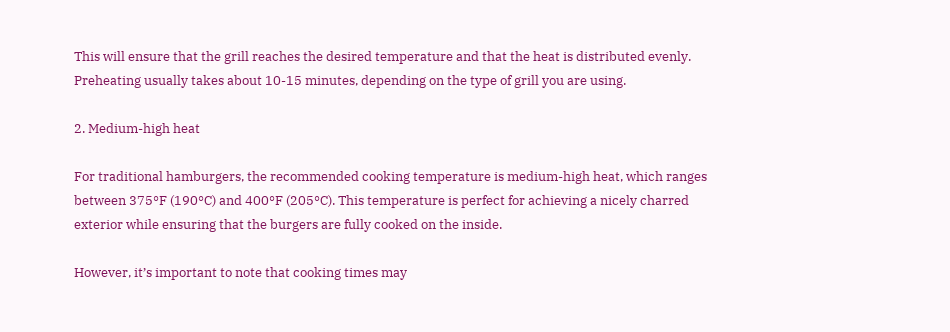This will ensure that the grill reaches the desired temperature and that the heat is distributed evenly. Preheating usually takes about 10-15 minutes, depending on the type of grill you are using.

2. Medium-high heat

For traditional hamburgers, the recommended cooking temperature is medium-high heat, which ranges between 375°F (190°C) and 400°F (205°C). This temperature is perfect for achieving a nicely charred exterior while ensuring that the burgers are fully cooked on the inside.

However, it’s important to note that cooking times may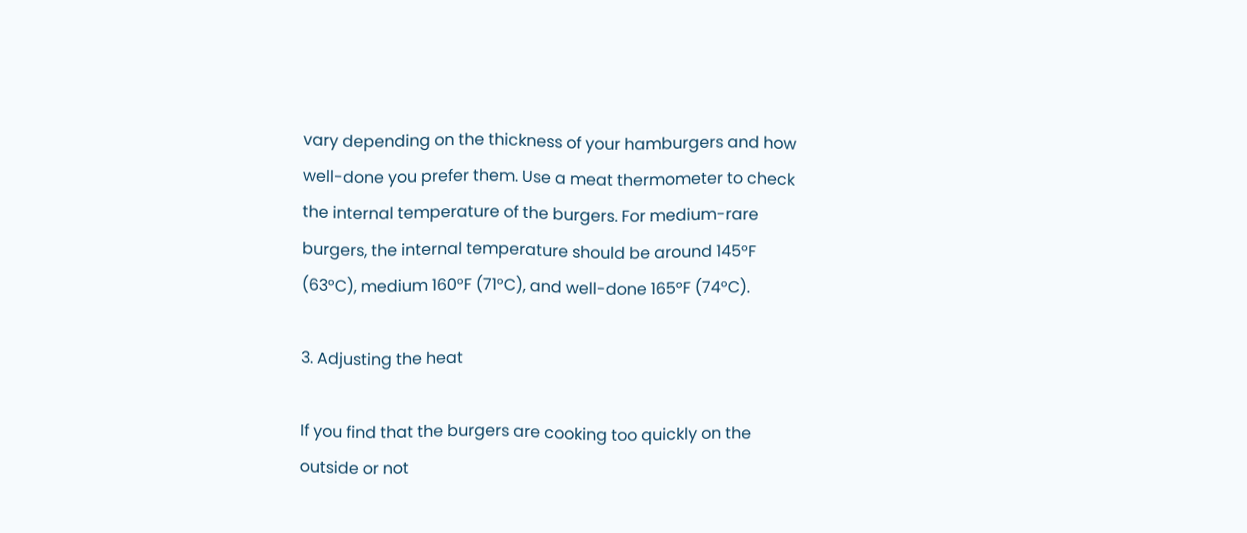vary depending on the thickness of your hamburgers and how well-done you prefer them. Use a meat thermometer to check the internal temperature of the burgers. For medium-rare burgers, the internal temperature should be around 145°F (63°C), medium 160°F (71°C), and well-done 165°F (74°C).

3. Adjusting the heat

If you find that the burgers are cooking too quickly on the outside or not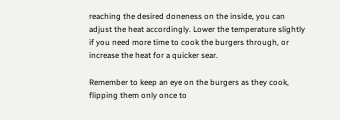reaching the desired doneness on the inside, you can adjust the heat accordingly. Lower the temperature slightly if you need more time to cook the burgers through, or increase the heat for a quicker sear.

Remember to keep an eye on the burgers as they cook, flipping them only once to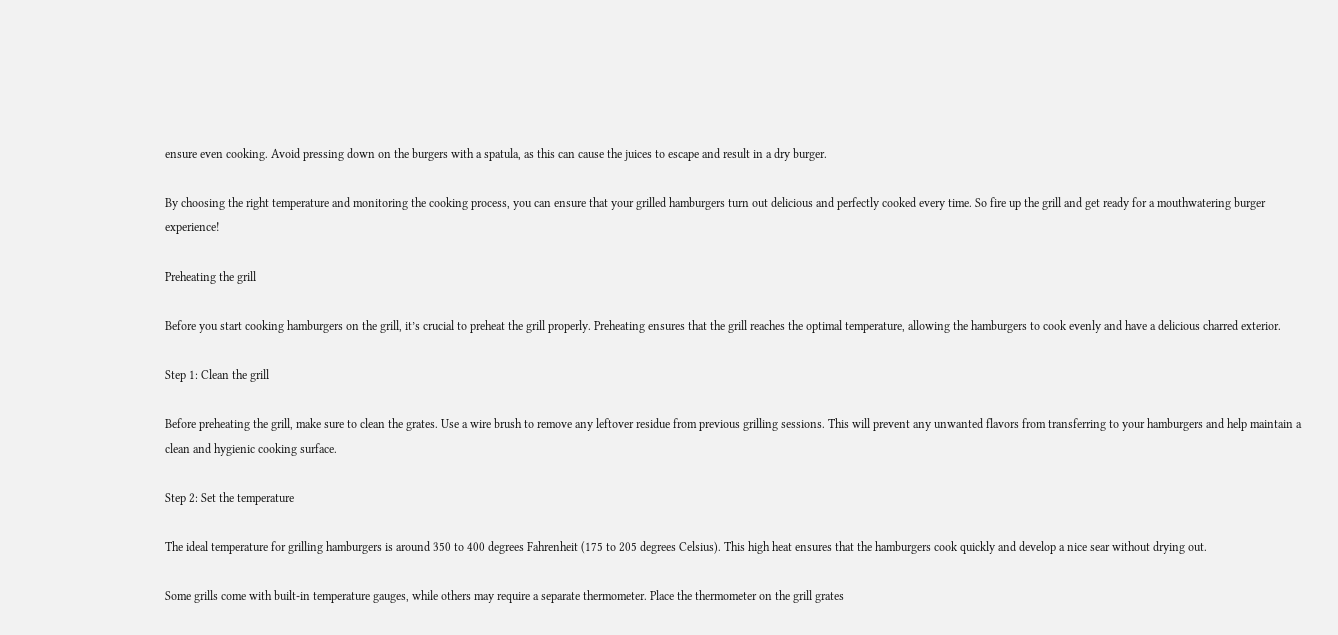ensure even cooking. Avoid pressing down on the burgers with a spatula, as this can cause the juices to escape and result in a dry burger.

By choosing the right temperature and monitoring the cooking process, you can ensure that your grilled hamburgers turn out delicious and perfectly cooked every time. So fire up the grill and get ready for a mouthwatering burger experience!

Preheating the grill

Before you start cooking hamburgers on the grill, it’s crucial to preheat the grill properly. Preheating ensures that the grill reaches the optimal temperature, allowing the hamburgers to cook evenly and have a delicious charred exterior.

Step 1: Clean the grill

Before preheating the grill, make sure to clean the grates. Use a wire brush to remove any leftover residue from previous grilling sessions. This will prevent any unwanted flavors from transferring to your hamburgers and help maintain a clean and hygienic cooking surface.

Step 2: Set the temperature

The ideal temperature for grilling hamburgers is around 350 to 400 degrees Fahrenheit (175 to 205 degrees Celsius). This high heat ensures that the hamburgers cook quickly and develop a nice sear without drying out.

Some grills come with built-in temperature gauges, while others may require a separate thermometer. Place the thermometer on the grill grates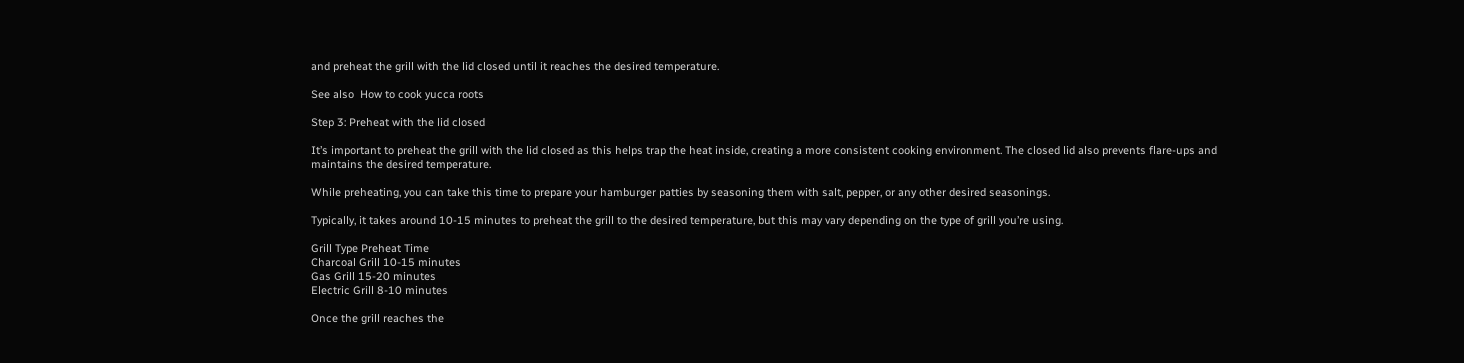and preheat the grill with the lid closed until it reaches the desired temperature.

See also  How to cook yucca roots

Step 3: Preheat with the lid closed

It’s important to preheat the grill with the lid closed as this helps trap the heat inside, creating a more consistent cooking environment. The closed lid also prevents flare-ups and maintains the desired temperature.

While preheating, you can take this time to prepare your hamburger patties by seasoning them with salt, pepper, or any other desired seasonings.

Typically, it takes around 10-15 minutes to preheat the grill to the desired temperature, but this may vary depending on the type of grill you’re using.

Grill Type Preheat Time
Charcoal Grill 10-15 minutes
Gas Grill 15-20 minutes
Electric Grill 8-10 minutes

Once the grill reaches the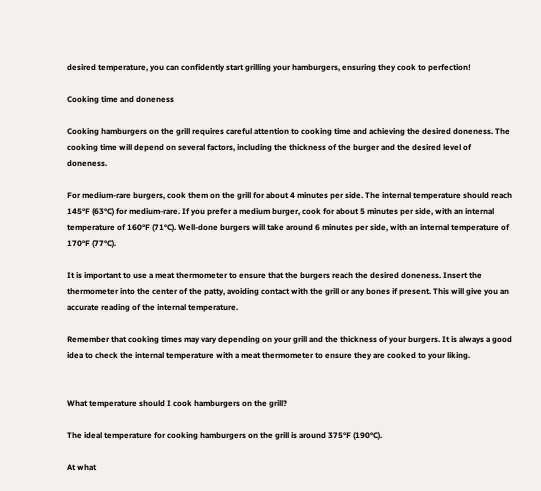desired temperature, you can confidently start grilling your hamburgers, ensuring they cook to perfection!

Cooking time and doneness

Cooking hamburgers on the grill requires careful attention to cooking time and achieving the desired doneness. The cooking time will depend on several factors, including the thickness of the burger and the desired level of doneness.

For medium-rare burgers, cook them on the grill for about 4 minutes per side. The internal temperature should reach 145°F (63°C) for medium-rare. If you prefer a medium burger, cook for about 5 minutes per side, with an internal temperature of 160°F (71°C). Well-done burgers will take around 6 minutes per side, with an internal temperature of 170°F (77°C).

It is important to use a meat thermometer to ensure that the burgers reach the desired doneness. Insert the thermometer into the center of the patty, avoiding contact with the grill or any bones if present. This will give you an accurate reading of the internal temperature.

Remember that cooking times may vary depending on your grill and the thickness of your burgers. It is always a good idea to check the internal temperature with a meat thermometer to ensure they are cooked to your liking.


What temperature should I cook hamburgers on the grill?

The ideal temperature for cooking hamburgers on the grill is around 375°F (190°C).

At what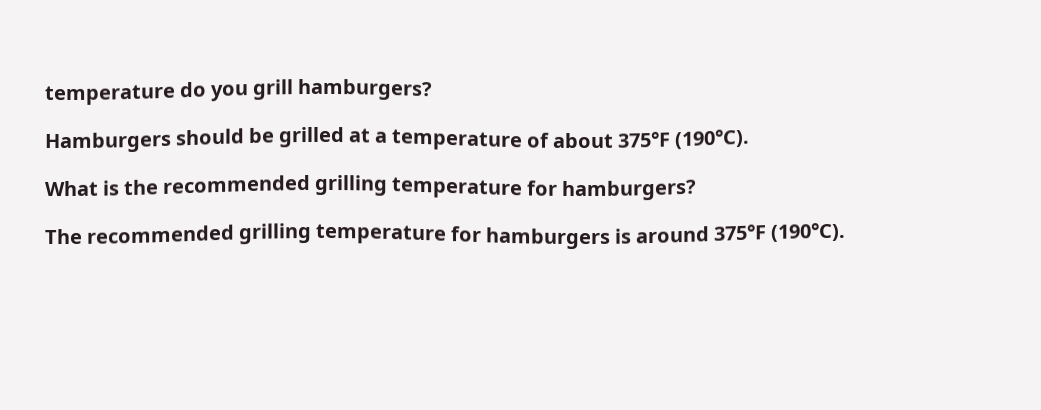temperature do you grill hamburgers?

Hamburgers should be grilled at a temperature of about 375°F (190°C).

What is the recommended grilling temperature for hamburgers?

The recommended grilling temperature for hamburgers is around 375°F (190°C).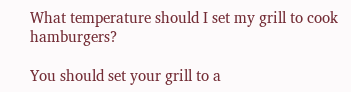What temperature should I set my grill to cook hamburgers?

You should set your grill to a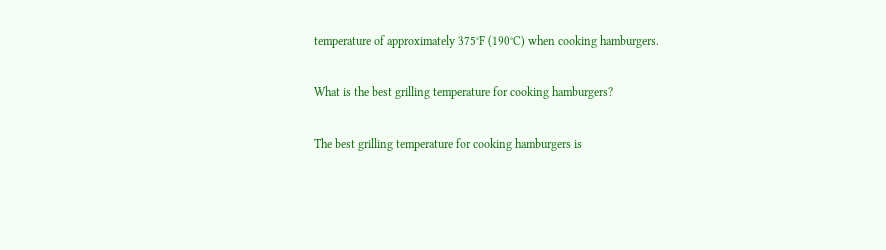temperature of approximately 375°F (190°C) when cooking hamburgers.

What is the best grilling temperature for cooking hamburgers?

The best grilling temperature for cooking hamburgers is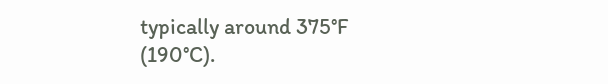typically around 375°F (190°C).